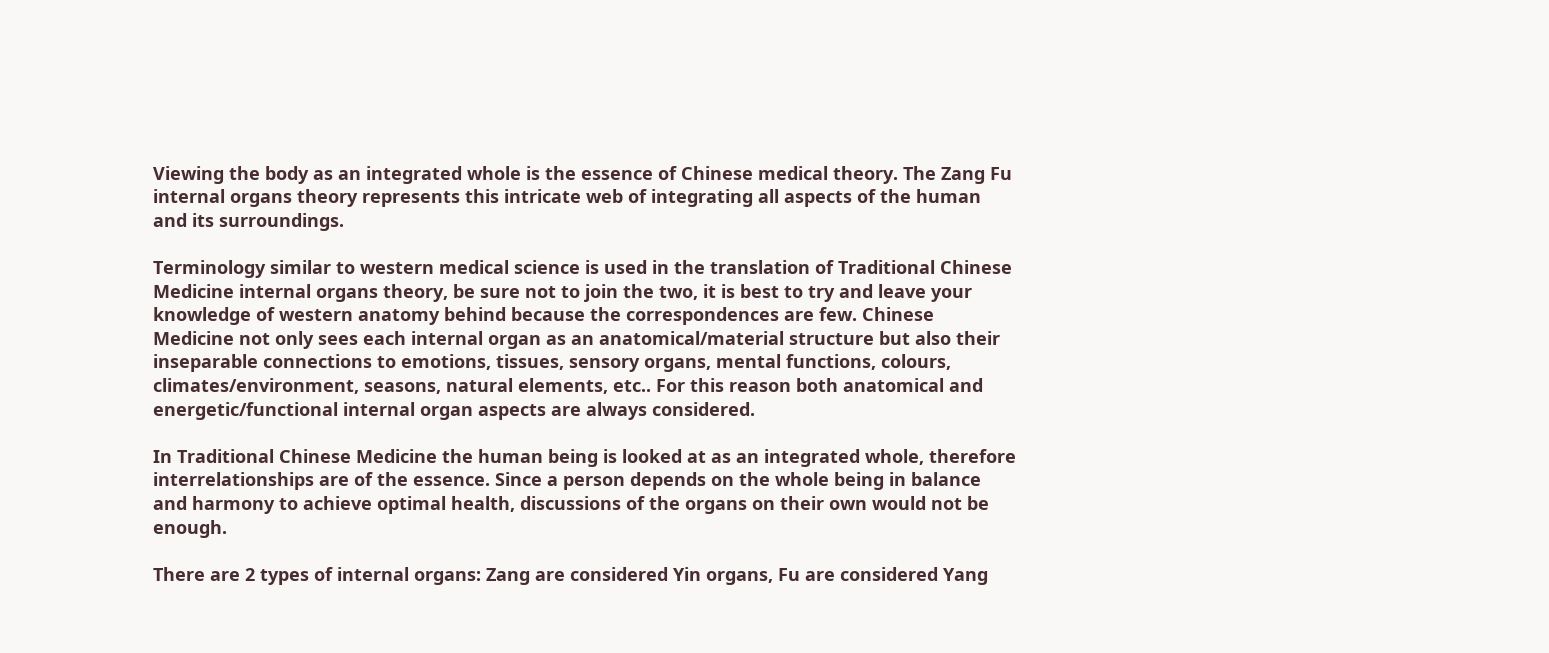Viewing the body as an integrated whole is the essence of Chinese medical theory. The Zang Fu internal organs theory represents this intricate web of integrating all aspects of the human and its surroundings.

Terminology similar to western medical science is used in the translation of Traditional Chinese Medicine internal organs theory, be sure not to join the two, it is best to try and leave your knowledge of western anatomy behind because the correspondences are few. Chinese Medicine not only sees each internal organ as an anatomical/material structure but also their inseparable connections to emotions, tissues, sensory organs, mental functions, colours, climates/environment, seasons, natural elements, etc.. For this reason both anatomical and energetic/functional internal organ aspects are always considered.

In Traditional Chinese Medicine the human being is looked at as an integrated whole, therefore interrelationships are of the essence. Since a person depends on the whole being in balance and harmony to achieve optimal health, discussions of the organs on their own would not be enough.

There are 2 types of internal organs: Zang are considered Yin organs, Fu are considered Yang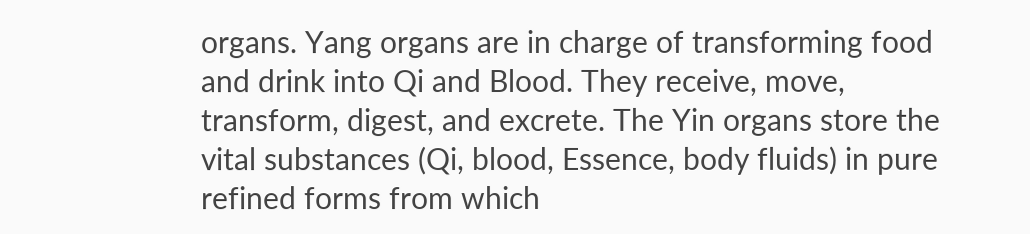organs. Yang organs are in charge of transforming food and drink into Qi and Blood. They receive, move, transform, digest, and excrete. The Yin organs store the vital substances (Qi, blood, Essence, body fluids) in pure refined forms from which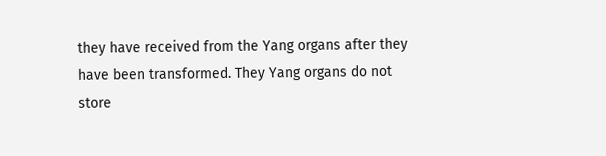they have received from the Yang organs after they have been transformed. They Yang organs do not store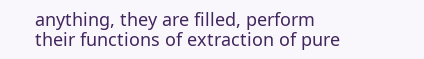anything, they are filled, perform their functions of extraction of pure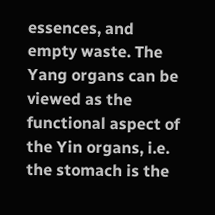essences, and empty waste. The Yang organs can be viewed as the functional aspect of the Yin organs, i.e. the stomach is the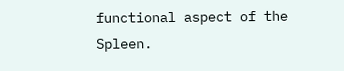functional aspect of the Spleen.